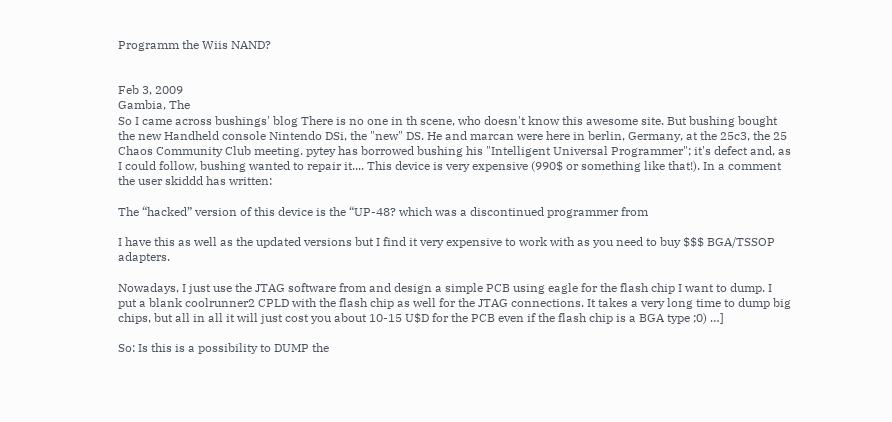Programm the Wiis NAND?


Feb 3, 2009
Gambia, The
So I came across bushings' blog There is no one in th scene, who doesn't know this awesome site. But bushing bought the new Handheld console Nintendo DSi, the "new" DS. He and marcan were here in berlin, Germany, at the 25c3, the 25 Chaos Community Club meeting. pytey has borrowed bushing his "Intelligent Universal Programmer"; it's defect and, as I could follow, bushing wanted to repair it.... This device is very expensive (990$ or something like that!). In a comment the user skiddd has written:

The “hacked” version of this device is the “UP-48? which was a discontinued programmer from

I have this as well as the updated versions but I find it very expensive to work with as you need to buy $$$ BGA/TSSOP adapters.

Nowadays, I just use the JTAG software from and design a simple PCB using eagle for the flash chip I want to dump. I put a blank coolrunner2 CPLD with the flash chip as well for the JTAG connections. It takes a very long time to dump big chips, but all in all it will just cost you about 10-15 U$D for the PCB even if the flash chip is a BGA type ;0) …]

So: Is this is a possibility to DUMP the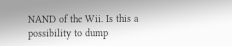NAND of the Wii. Is this a possibility to dump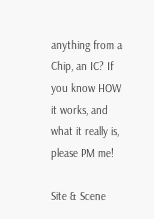anything from a Chip, an IC? If you know HOW it works, and what it really is, please PM me!

Site & Scene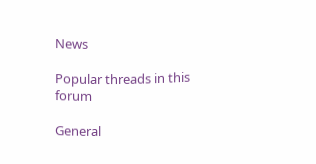News

Popular threads in this forum

General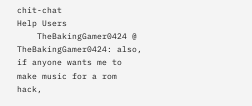chit-chat
Help Users
    TheBakingGamer0424 @ TheBakingGamer0424: also, if anyone wants me to make music for a rom hack,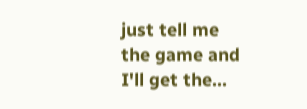just tell me the game and I'll get the...